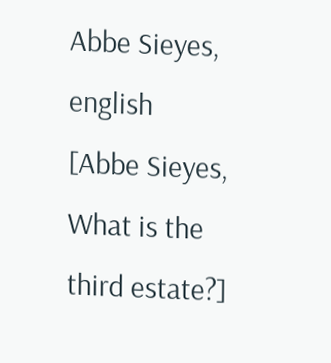Abbe Sieyes, english
[Abbe Sieyes, What is the third estate?]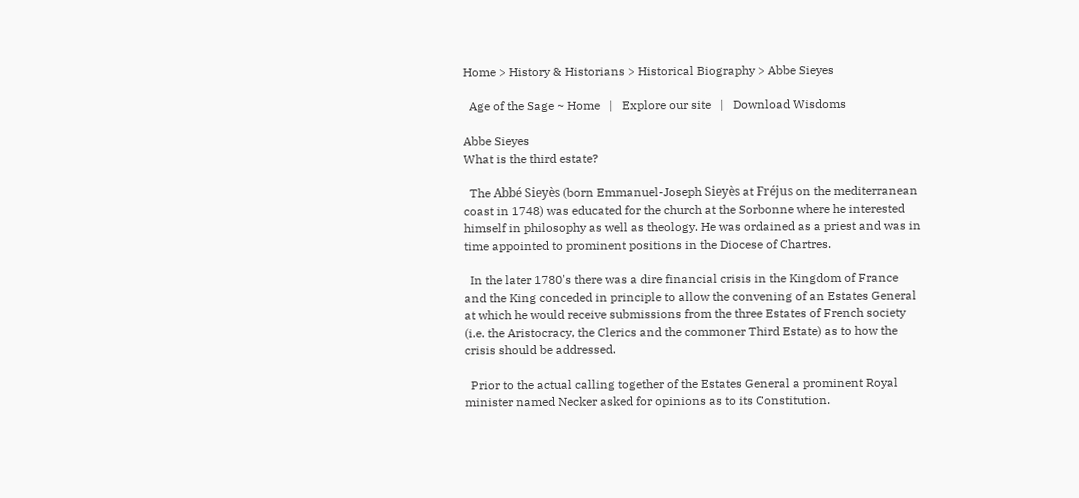Home > History & Historians > Historical Biography > Abbe Sieyes

  Age of the Sage ~ Home   |   Explore our site   |   Download Wisdoms

Abbe Sieyes
What is the third estate?

  The Abbé Sieyès (born Emmanuel-Joseph Sieyès at Fréjus on the mediterranean coast in 1748) was educated for the church at the Sorbonne where he interested himself in philosophy as well as theology. He was ordained as a priest and was in time appointed to prominent positions in the Diocese of Chartres.

  In the later 1780's there was a dire financial crisis in the Kingdom of France and the King conceded in principle to allow the convening of an Estates General at which he would receive submissions from the three Estates of French society (i.e. the Aristocracy, the Clerics and the commoner Third Estate) as to how the crisis should be addressed.

  Prior to the actual calling together of the Estates General a prominent Royal minister named Necker asked for opinions as to its Constitution.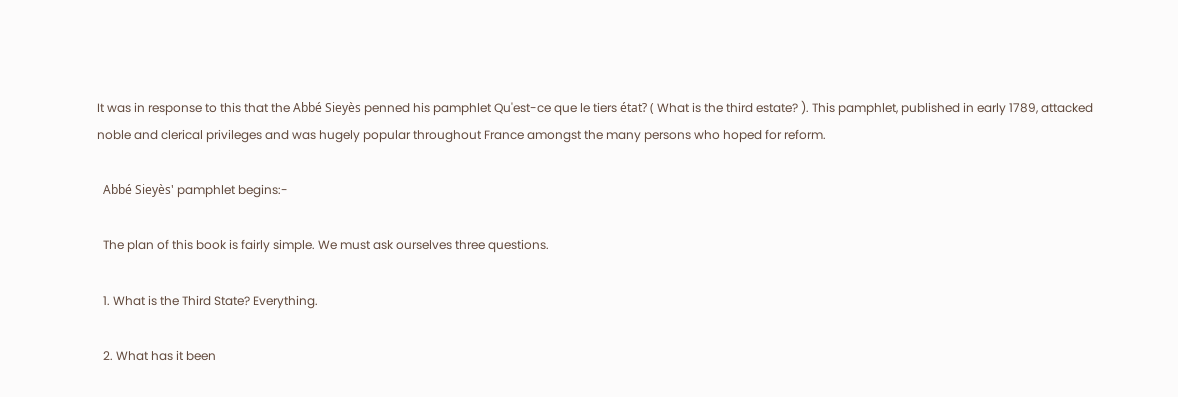It was in response to this that the Abbé Sieyès penned his pamphlet Qu'est-ce que le tiers état? ( What is the third estate? ). This pamphlet, published in early 1789, attacked noble and clerical privileges and was hugely popular throughout France amongst the many persons who hoped for reform.

  Abbé Sieyès' pamphlet begins:-

  The plan of this book is fairly simple. We must ask ourselves three questions.

  1. What is the Third State? Everything.

  2. What has it been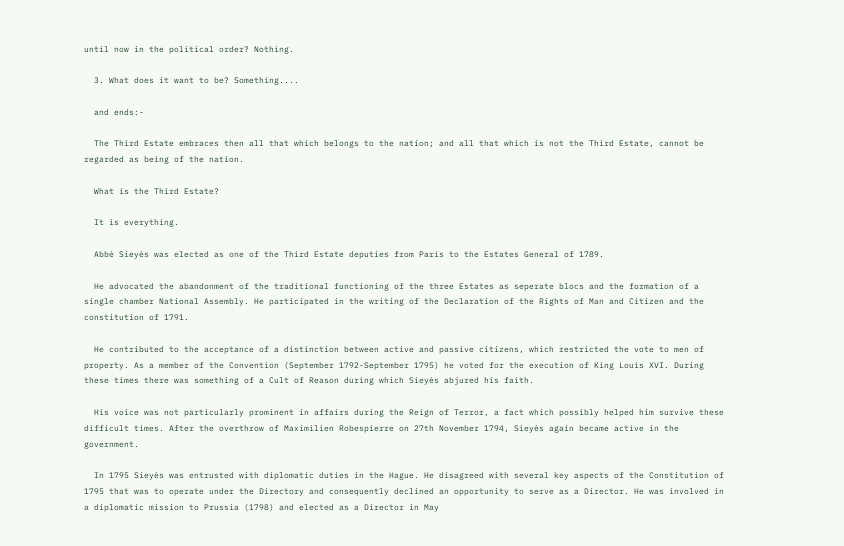until now in the political order? Nothing.

  3. What does it want to be? Something....

  and ends:-

  The Third Estate embraces then all that which belongs to the nation; and all that which is not the Third Estate, cannot be regarded as being of the nation.

  What is the Third Estate?

  It is everything.

  Abbé Sieyès was elected as one of the Third Estate deputies from Paris to the Estates General of 1789.

  He advocated the abandonment of the traditional functioning of the three Estates as seperate blocs and the formation of a single chamber National Assembly. He participated in the writing of the Declaration of the Rights of Man and Citizen and the constitution of 1791.

  He contributed to the acceptance of a distinction between active and passive citizens, which restricted the vote to men of property. As a member of the Convention (September 1792-September 1795) he voted for the execution of King Louis XVI. During these times there was something of a Cult of Reason during which Sieyès abjured his faith.

  His voice was not particularly prominent in affairs during the Reign of Terror, a fact which possibly helped him survive these difficult times. After the overthrow of Maximilien Robespierre on 27th November 1794, Sieyès again became active in the government.

  In 1795 Sieyès was entrusted with diplomatic duties in the Hague. He disagreed with several key aspects of the Constitution of 1795 that was to operate under the Directory and consequently declined an opportunity to serve as a Director. He was involved in a diplomatic mission to Prussia (1798) and elected as a Director in May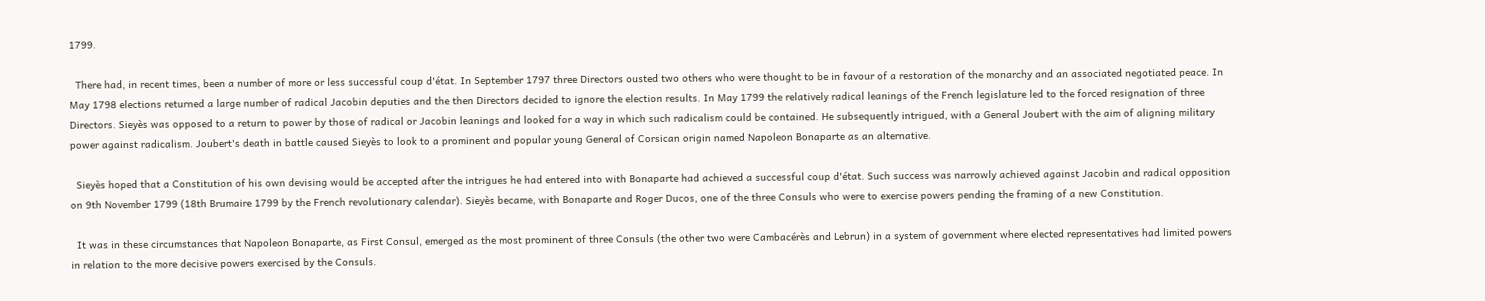1799.

  There had, in recent times, been a number of more or less successful coup d'état. In September 1797 three Directors ousted two others who were thought to be in favour of a restoration of the monarchy and an associated negotiated peace. In May 1798 elections returned a large number of radical Jacobin deputies and the then Directors decided to ignore the election results. In May 1799 the relatively radical leanings of the French legislature led to the forced resignation of three Directors. Sieyès was opposed to a return to power by those of radical or Jacobin leanings and looked for a way in which such radicalism could be contained. He subsequently intrigued, with a General Joubert with the aim of aligning military power against radicalism. Joubert's death in battle caused Sieyès to look to a prominent and popular young General of Corsican origin named Napoleon Bonaparte as an alternative.

  Sieyès hoped that a Constitution of his own devising would be accepted after the intrigues he had entered into with Bonaparte had achieved a successful coup d'état. Such success was narrowly achieved against Jacobin and radical opposition on 9th November 1799 (18th Brumaire 1799 by the French revolutionary calendar). Sieyès became, with Bonaparte and Roger Ducos, one of the three Consuls who were to exercise powers pending the framing of a new Constitution.

  It was in these circumstances that Napoleon Bonaparte, as First Consul, emerged as the most prominent of three Consuls (the other two were Cambacérès and Lebrun) in a system of government where elected representatives had limited powers in relation to the more decisive powers exercised by the Consuls.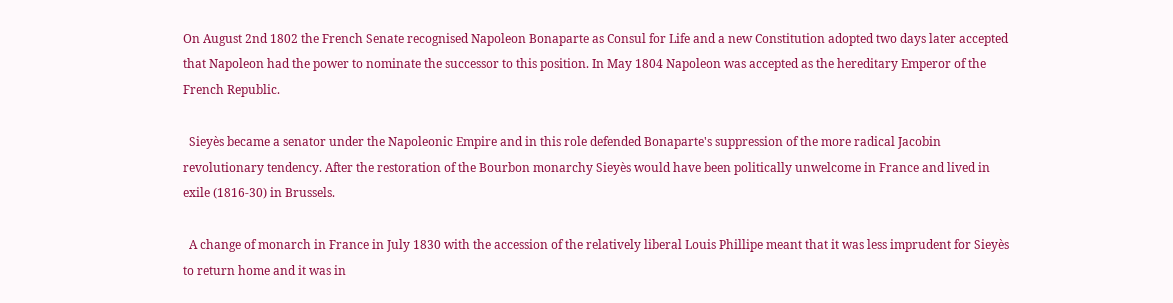On August 2nd 1802 the French Senate recognised Napoleon Bonaparte as Consul for Life and a new Constitution adopted two days later accepted that Napoleon had the power to nominate the successor to this position. In May 1804 Napoleon was accepted as the hereditary Emperor of the French Republic.

  Sieyès became a senator under the Napoleonic Empire and in this role defended Bonaparte's suppression of the more radical Jacobin revolutionary tendency. After the restoration of the Bourbon monarchy Sieyès would have been politically unwelcome in France and lived in exile (1816-30) in Brussels.

  A change of monarch in France in July 1830 with the accession of the relatively liberal Louis Phillipe meant that it was less imprudent for Sieyès to return home and it was in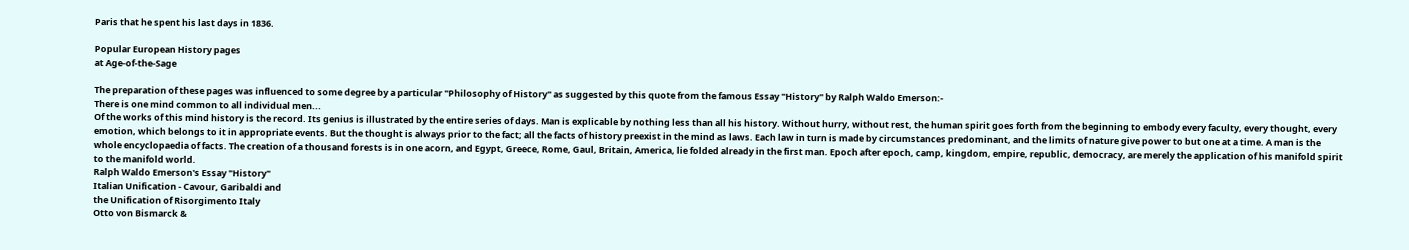Paris that he spent his last days in 1836.

Popular European History pages
at Age-of-the-Sage

The preparation of these pages was influenced to some degree by a particular "Philosophy of History" as suggested by this quote from the famous Essay "History" by Ralph Waldo Emerson:-
There is one mind common to all individual men...
Of the works of this mind history is the record. Its genius is illustrated by the entire series of days. Man is explicable by nothing less than all his history. Without hurry, without rest, the human spirit goes forth from the beginning to embody every faculty, every thought, every emotion, which belongs to it in appropriate events. But the thought is always prior to the fact; all the facts of history preexist in the mind as laws. Each law in turn is made by circumstances predominant, and the limits of nature give power to but one at a time. A man is the whole encyclopaedia of facts. The creation of a thousand forests is in one acorn, and Egypt, Greece, Rome, Gaul, Britain, America, lie folded already in the first man. Epoch after epoch, camp, kingdom, empire, republic, democracy, are merely the application of his manifold spirit to the manifold world.
Ralph Waldo Emerson's Essay "History"
Italian Unification - Cavour, Garibaldi and
the Unification of Risorgimento Italy
Otto von Bismarck &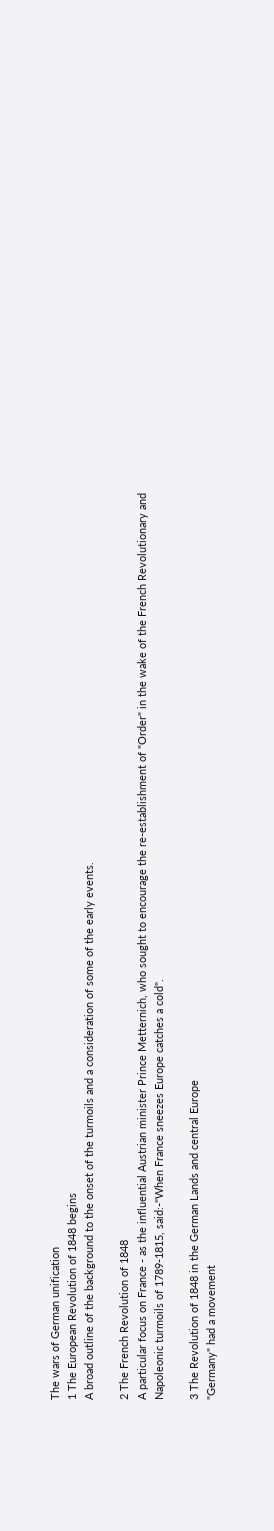The wars of German unification
1 The European Revolution of 1848 begins
A broad outline of the background to the onset of the turmoils and a consideration of some of the early events.

2 The French Revolution of 1848
A particular focus on France - as the influential Austrian minister Prince Metternich, who sought to encourage the re-establishment of "Order" in the wake of the French Revolutionary and Napoleonic turmoils of 1789-1815, said:-"When France sneezes Europe catches a cold".

3 The Revolution of 1848 in the German Lands and central Europe
"Germany" had a movement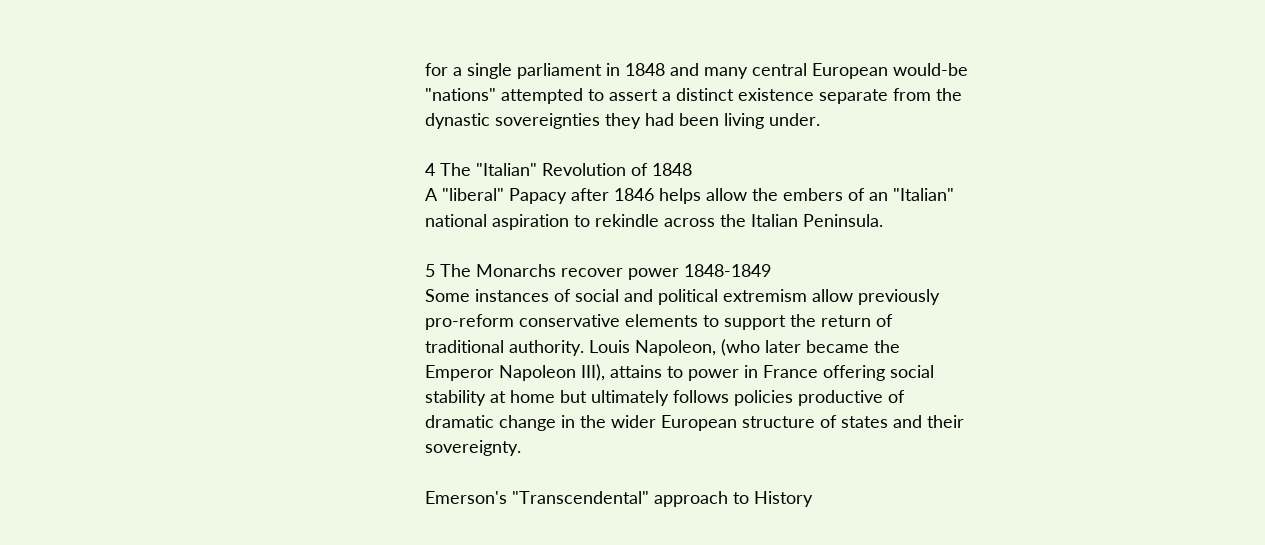for a single parliament in 1848 and many central European would-be "nations" attempted to assert a distinct existence separate from the dynastic sovereignties they had been living under.

4 The "Italian" Revolution of 1848
A "liberal" Papacy after 1846 helps allow the embers of an "Italian" national aspiration to rekindle across the Italian Peninsula.

5 The Monarchs recover power 1848-1849
Some instances of social and political extremism allow previously pro-reform conservative elements to support the return of traditional authority. Louis Napoleon, (who later became the Emperor Napoleon III), attains to power in France offering social stability at home but ultimately follows policies productive of dramatic change in the wider European structure of states and their sovereignty.

Emerson's "Transcendental" approach to History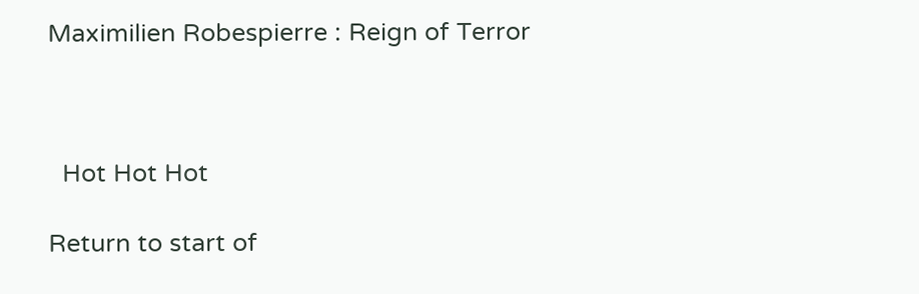Maximilien Robespierre : Reign of Terror



  Hot Hot Hot

Return to start of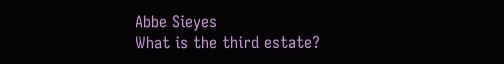Abbe Sieyes
What is the third estate?